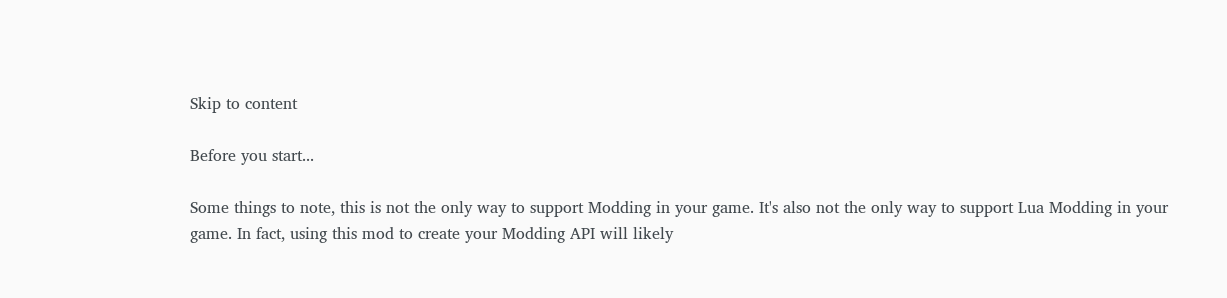Skip to content

Before you start...

Some things to note, this is not the only way to support Modding in your game. It's also not the only way to support Lua Modding in your game. In fact, using this mod to create your Modding API will likely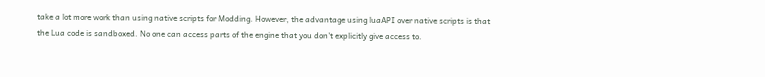take a lot more work than using native scripts for Modding. However, the advantage using luaAPI over native scripts is that the Lua code is sandboxed. No one can access parts of the engine that you don't explicitly give access to.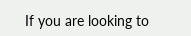If you are looking to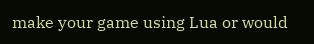make your game using Lua or would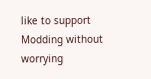like to support Modding without worrying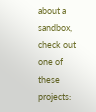about a sandbox, check out one of these projects: